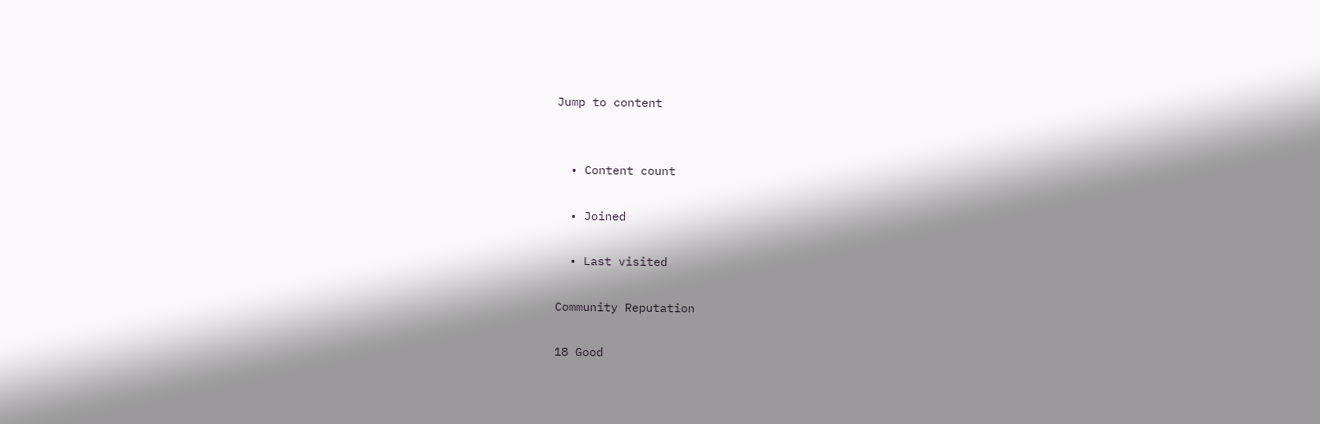Jump to content


  • Content count

  • Joined

  • Last visited

Community Reputation

18 Good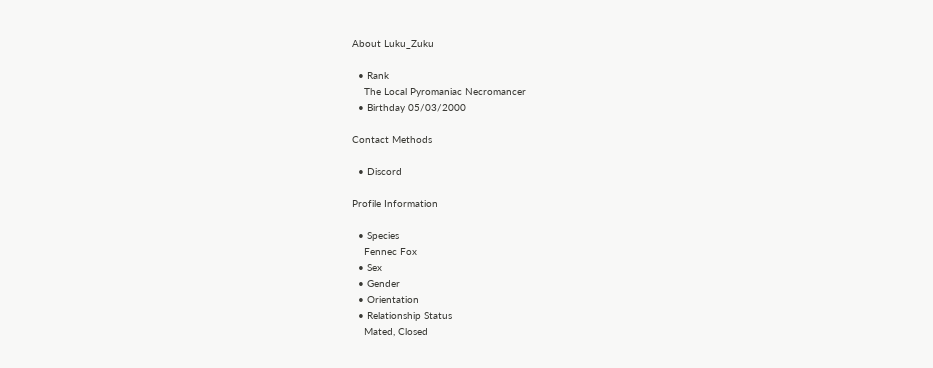About Luku_Zuku

  • Rank
    The Local Pyromaniac Necromancer
  • Birthday 05/03/2000

Contact Methods

  • Discord

Profile Information

  • Species
    Fennec Fox
  • Sex
  • Gender
  • Orientation
  • Relationship Status
    Mated, Closed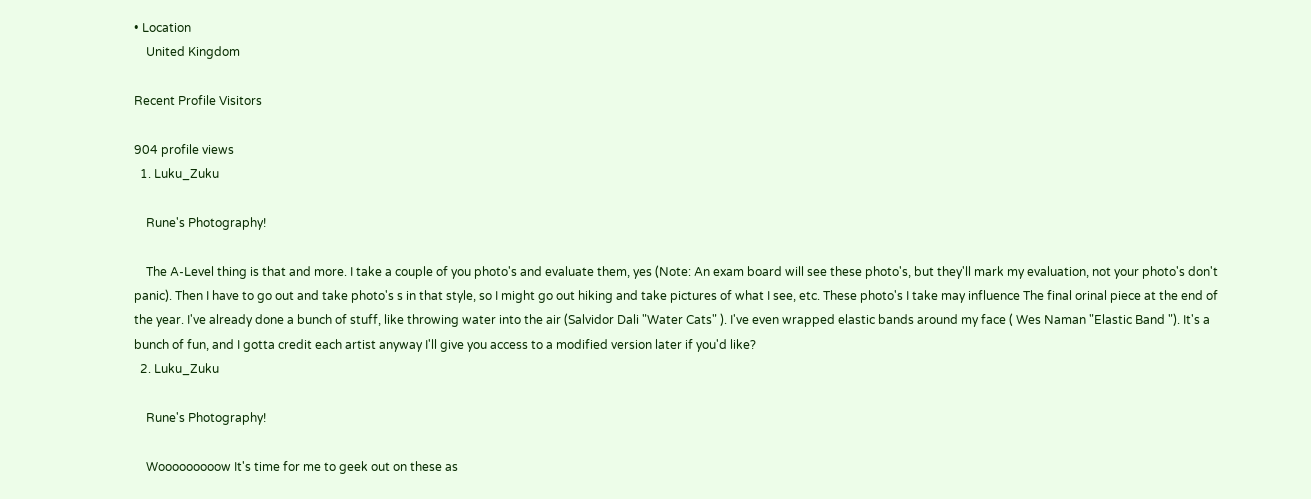• Location
    United Kingdom

Recent Profile Visitors

904 profile views
  1. Luku_Zuku

    Rune's Photography!

    The A-Level thing is that and more. I take a couple of you photo's and evaluate them, yes (Note: An exam board will see these photo's, but they'll mark my evaluation, not your photo's don't panic). Then I have to go out and take photo's s in that style, so I might go out hiking and take pictures of what I see, etc. These photo's I take may influence The final orinal piece at the end of the year. I've already done a bunch of stuff, like throwing water into the air (Salvidor Dali "Water Cats" ). I've even wrapped elastic bands around my face ( Wes Naman "Elastic Band "). It's a bunch of fun, and I gotta credit each artist anyway I'll give you access to a modified version later if you'd like?
  2. Luku_Zuku

    Rune's Photography!

    Wooooooooow It's time for me to geek out on these as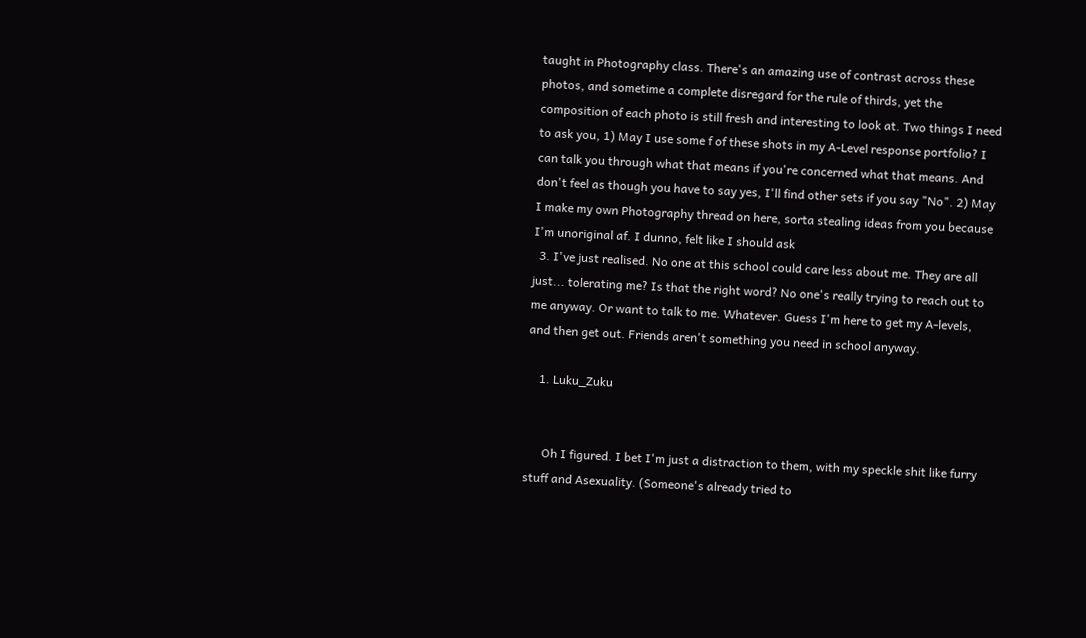taught in Photography class. There's an amazing use of contrast across these photos, and sometime a complete disregard for the rule of thirds, yet the composition of each photo is still fresh and interesting to look at. Two things I need to ask you, 1) May I use some f of these shots in my A-Level response portfolio? I can talk you through what that means if you're concerned what that means. And don't feel as though you have to say yes, I'll find other sets if you say "No". 2) May I make my own Photography thread on here, sorta stealing ideas from you because I'm unoriginal af. I dunno, felt like I should ask
  3. I've just realised. No one at this school could care less about me. They are all just... tolerating me? Is that the right word? No one's really trying to reach out to me anyway. Or want to talk to me. Whatever. Guess I'm here to get my A-levels, and then get out. Friends aren't something you need in school anyway.

    1. Luku_Zuku


      Oh I figured. I bet I'm just a distraction to them, with my speckle shit like furry stuff and Asexuality. (Someone's already tried to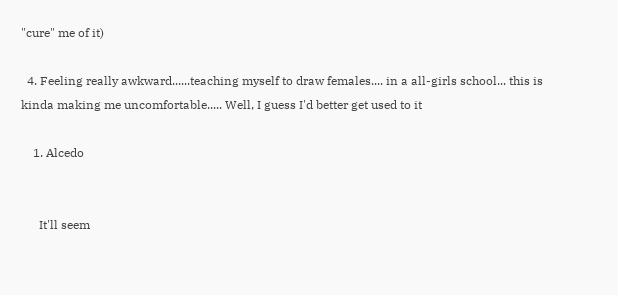"cure" me of it)

  4. Feeling really awkward......teaching myself to draw females.... in a all-girls school... this is kinda making me uncomfortable..... Well, I guess I'd better get used to it

    1. Alcedo


      It'll seem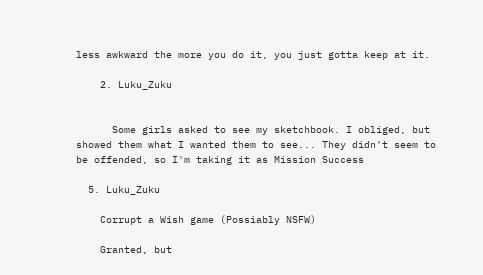less awkward the more you do it, you just gotta keep at it.

    2. Luku_Zuku


      Some girls asked to see my sketchbook. I obliged, but showed them what I wanted them to see... They didn't seem to be offended, so I'm taking it as Mission Success

  5. Luku_Zuku

    Corrupt a Wish game (Possiably NSFW)

    Granted, but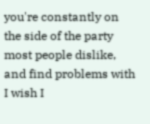you're constantly on the side of the party most people dislike, and find problems with I wish I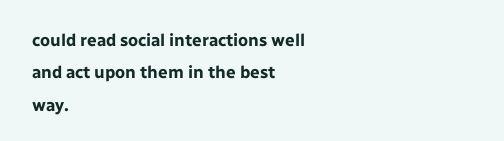could read social interactions well and act upon them in the best way.